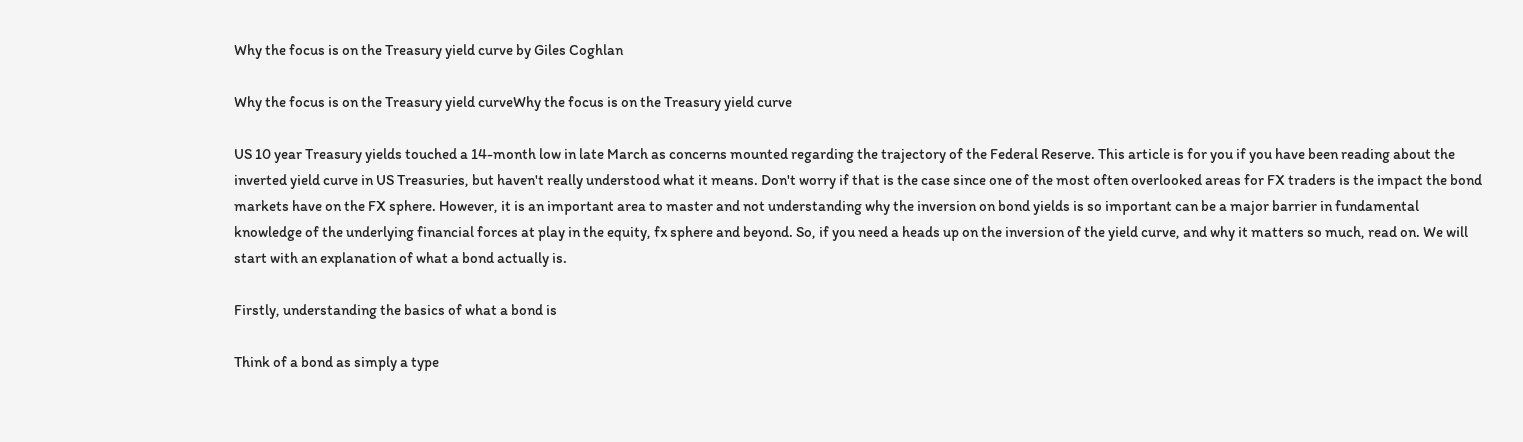Why the focus is on the Treasury yield curve by Giles Coghlan

Why the focus is on the Treasury yield curveWhy the focus is on the Treasury yield curve

US 10 year Treasury yields touched a 14-month low in late March as concerns mounted regarding the trajectory of the Federal Reserve. This article is for you if you have been reading about the inverted yield curve in US Treasuries, but haven't really understood what it means. Don't worry if that is the case since one of the most often overlooked areas for FX traders is the impact the bond markets have on the FX sphere. However, it is an important area to master and not understanding why the inversion on bond yields is so important can be a major barrier in fundamental knowledge of the underlying financial forces at play in the equity, fx sphere and beyond. So, if you need a heads up on the inversion of the yield curve, and why it matters so much, read on. We will start with an explanation of what a bond actually is.

Firstly, understanding the basics of what a bond is

Think of a bond as simply a type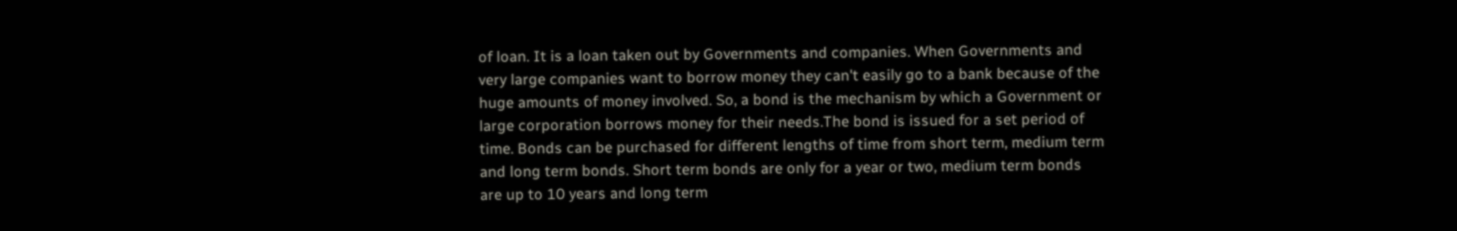of loan. It is a loan taken out by Governments and companies. When Governments and very large companies want to borrow money they can't easily go to a bank because of the huge amounts of money involved. So, a bond is the mechanism by which a Government or large corporation borrows money for their needs.The bond is issued for a set period of time. Bonds can be purchased for different lengths of time from short term, medium term and long term bonds. Short term bonds are only for a year or two, medium term bonds are up to 10 years and long term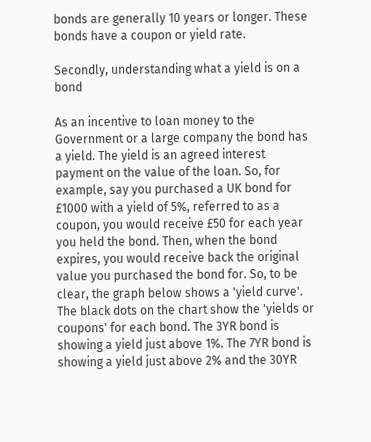bonds are generally 10 years or longer. These bonds have a coupon or yield rate.

Secondly, understanding what a yield is on a bond

As an incentive to loan money to the Government or a large company the bond has a yield. The yield is an agreed interest payment on the value of the loan. So, for example, say you purchased a UK bond for £1000 with a yield of 5%, referred to as a coupon, you would receive £50 for each year you held the bond. Then, when the bond expires, you would receive back the original value you purchased the bond for. So, to be clear, the graph below shows a 'yield curve'. The black dots on the chart show the 'yields or coupons' for each bond. The 3YR bond is showing a yield just above 1%. The 7YR bond is showing a yield just above 2% and the 30YR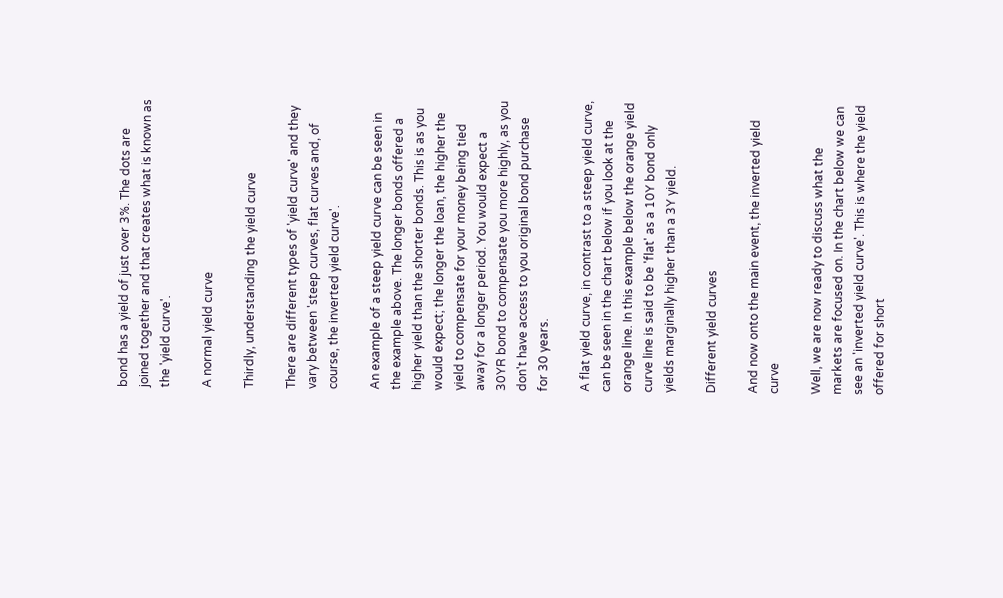bond has a yield of just over 3%. The dots are joined together and that creates what is known as the 'yield curve'.

A normal yield curve

Thirdly, understanding the yield curve

There are different types of 'yield curve' and they vary between 'steep curves, flat curves and, of course, the inverted yield curve'.

An example of a steep yield curve can be seen in the example above. The longer bonds offered a higher yield than the shorter bonds. This is as you would expect; the longer the loan, the higher the yield to compensate for your money being tied away for a longer period. You would expect a 30YR bond to compensate you more highly, as you don't have access to you original bond purchase for 30 years.

A flat yield curve, in contrast to a steep yield curve, can be seen in the chart below if you look at the orange line. In this example below the orange yield curve line is said to be 'flat' as a 10Y bond only yields marginally higher than a 3Y yield.

Different yield curves

And now onto the main event, the inverted yield curve

Well, we are now ready to discuss what the markets are focused on. In the chart below we can see an 'inverted yield curve'. This is where the yield offered for short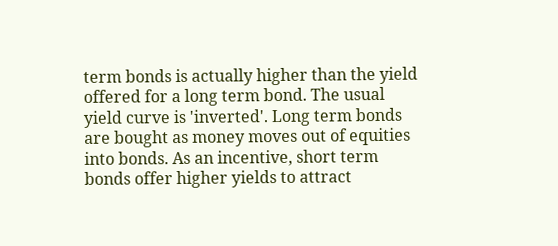term bonds is actually higher than the yield offered for a long term bond. The usual yield curve is 'inverted'. Long term bonds are bought as money moves out of equities into bonds. As an incentive, short term bonds offer higher yields to attract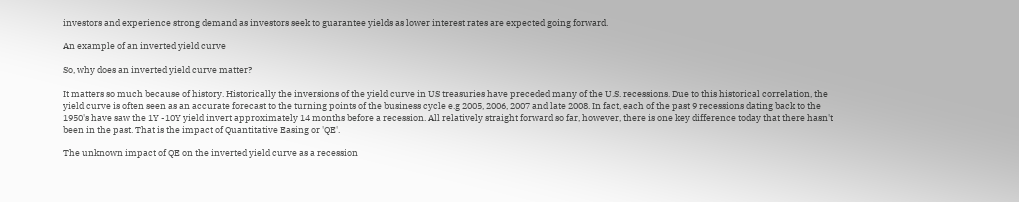investors and experience strong demand as investors seek to guarantee yields as lower interest rates are expected going forward.

An example of an inverted yield curve

So, why does an inverted yield curve matter?

It matters so much because of history. Historically the inversions of the yield curve in US treasuries have preceded many of the U.S. recessions. Due to this historical correlation, the yield curve is often seen as an accurate forecast to the turning points of the business cycle e.g 2005, 2006, 2007 and late 2008. In fact, each of the past 9 recessions dating back to the 1950's have saw the 1Y -10Y yield invert approximately 14 months before a recession. All relatively straight forward so far, however, there is one key difference today that there hasn't been in the past. That is the impact of Quantitative Easing or 'QE'.

The unknown impact of QE on the inverted yield curve as a recession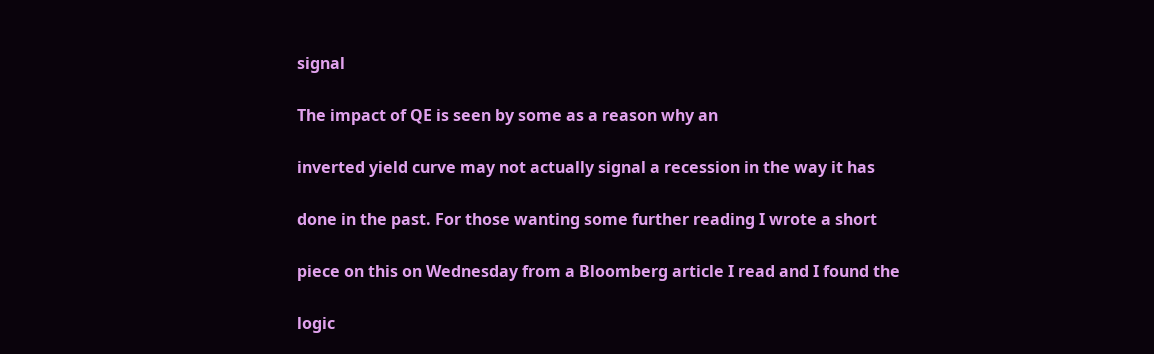signal

The impact of QE is seen by some as a reason why an

inverted yield curve may not actually signal a recession in the way it has

done in the past. For those wanting some further reading I wrote a short

piece on this on Wednesday from a Bloomberg article I read and I found the

logic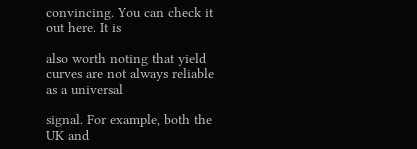convincing. You can check it out here. It is

also worth noting that yield curves are not always reliable as a universal

signal. For example, both the UK and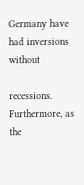Germany have had inversions without

recessions. Furthermore, as the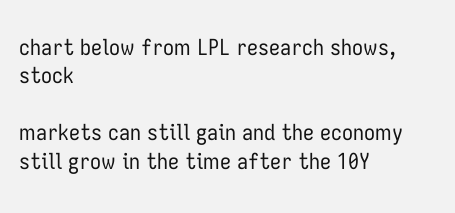chart below from LPL research shows, stock

markets can still gain and the economy still grow in the time after the 10Y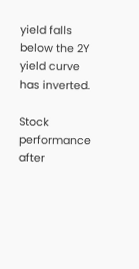yield falls below the 2Y yield curve has inverted.

Stock performance after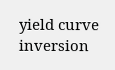yield curve inversion